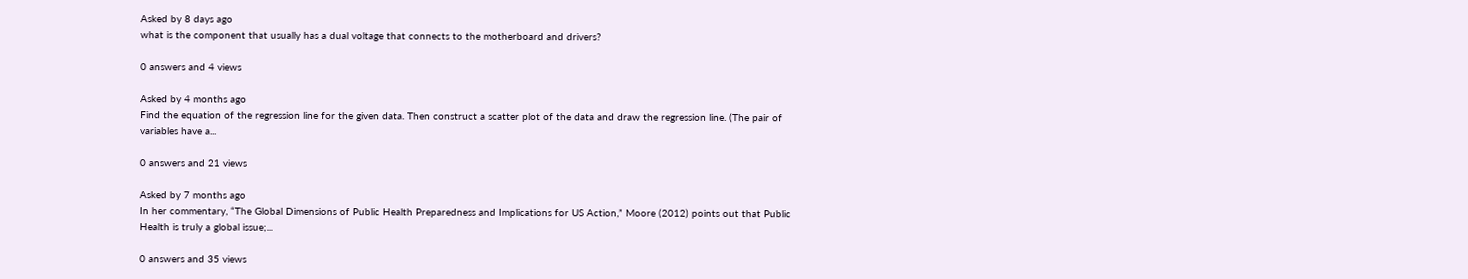Asked by 8 days ago
what is the component that usually has a dual voltage that connects to the motherboard and drivers?

0 answers and 4 views

Asked by 4 months ago
Find the equation of the regression line for the given data. Then construct a scatter plot of the data and draw the regression line. (The pair of variables have a...

0 answers and 21 views

Asked by 7 months ago
In her commentary, “The Global Dimensions of Public Health Preparedness and Implications for US Action,” Moore (2012) points out that Public Health is truly a global issue;...

0 answers and 35 views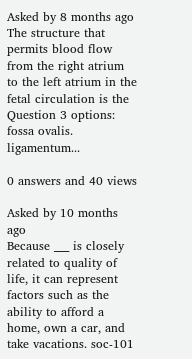Asked by 8 months ago
The structure that permits blood flow from the right atrium to the left atrium in the fetal circulation is the Question 3 options: fossa ovalis. ligamentum...

0 answers and 40 views

Asked by 10 months ago
Because ___ is closely related to quality of life, it can represent factors such as the ability to afford a home, own a car, and take vacations. soc-101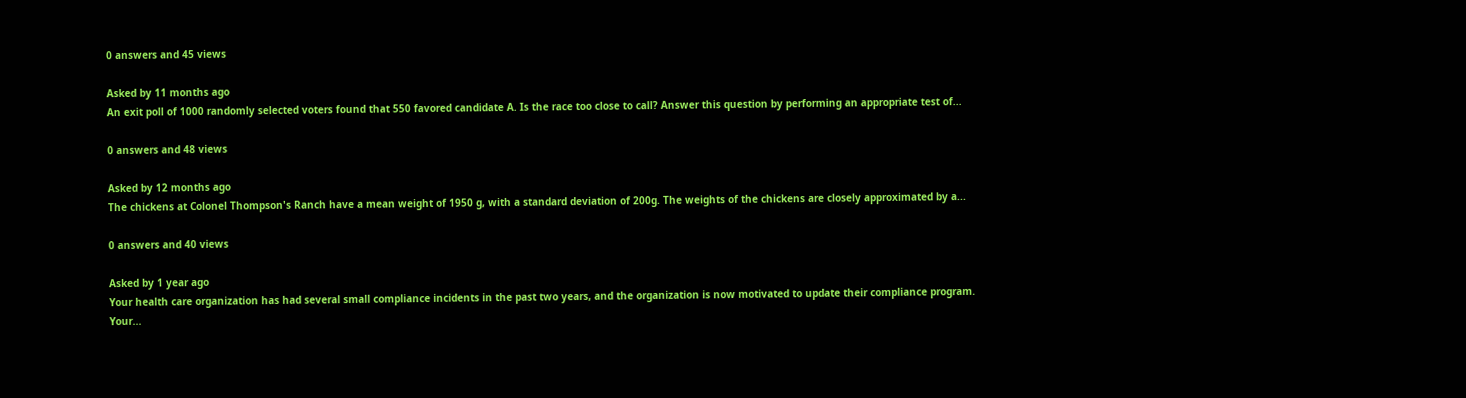0 answers and 45 views

Asked by 11 months ago
An exit poll of 1000 randomly selected voters found that 550 favored candidate A. Is the race too close to call? Answer this question by performing an appropriate test of...

0 answers and 48 views

Asked by 12 months ago
The chickens at Colonel Thompson's Ranch have a mean weight of 1950 g, with a standard deviation of 200g. The weights of the chickens are closely approximated by a...

0 answers and 40 views

Asked by 1 year ago
Your health care organization has had several small compliance incidents in the past two years, and the organization is now motivated to update their compliance program. Your...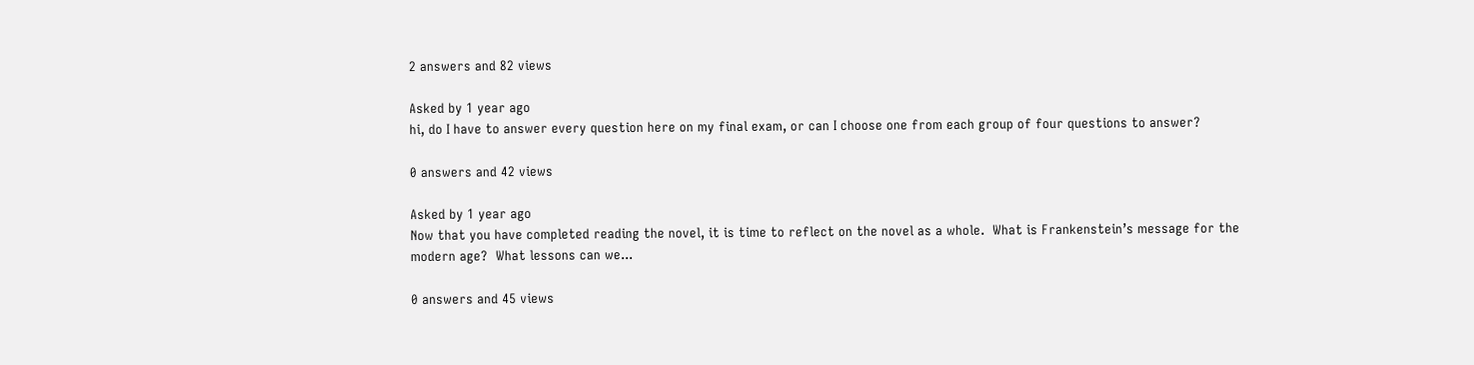2 answers and 82 views

Asked by 1 year ago
hi, do I have to answer every question here on my final exam, or can I choose one from each group of four questions to answer?

0 answers and 42 views

Asked by 1 year ago
Now that you have completed reading the novel, it is time to reflect on the novel as a whole.  What is Frankenstein’s message for the modern age?  What lessons can we...

0 answers and 45 views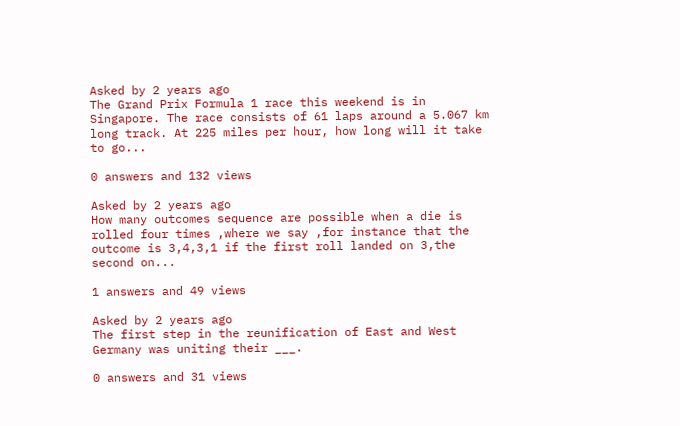Asked by 2 years ago
The Grand Prix Formula 1 race this weekend is in Singapore. The race consists of 61 laps around a 5.067 km long track. At 225 miles per hour, how long will it take to go...

0 answers and 132 views

Asked by 2 years ago
How many outcomes sequence are possible when a die is rolled four times ,where we say ,for instance that the outcome is 3,4,3,1 if the first roll landed on 3,the second on...

1 answers and 49 views

Asked by 2 years ago
The first step in the reunification of East and West Germany was uniting their ___.

0 answers and 31 views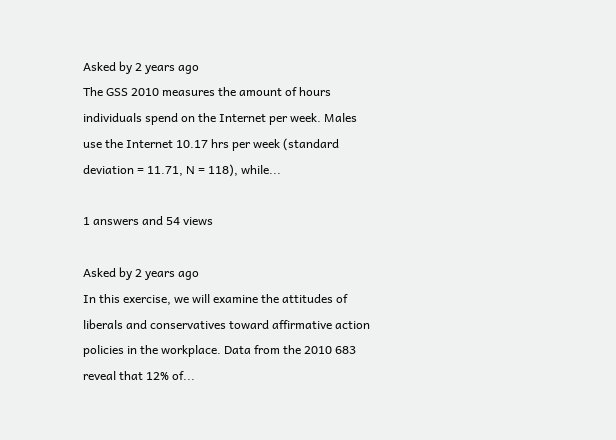Asked by 2 years ago
The GSS 2010 measures the amount of hours individuals spend on the Internet per week. Males use the Internet 10.17 hrs per week (standard deviation = 11.71, N = 118), while...

1 answers and 54 views

Asked by 2 years ago
In this exercise, we will examine the attitudes of liberals and conservatives toward affirmative action policies in the workplace. Data from the 2010 683 reveal that 12% of...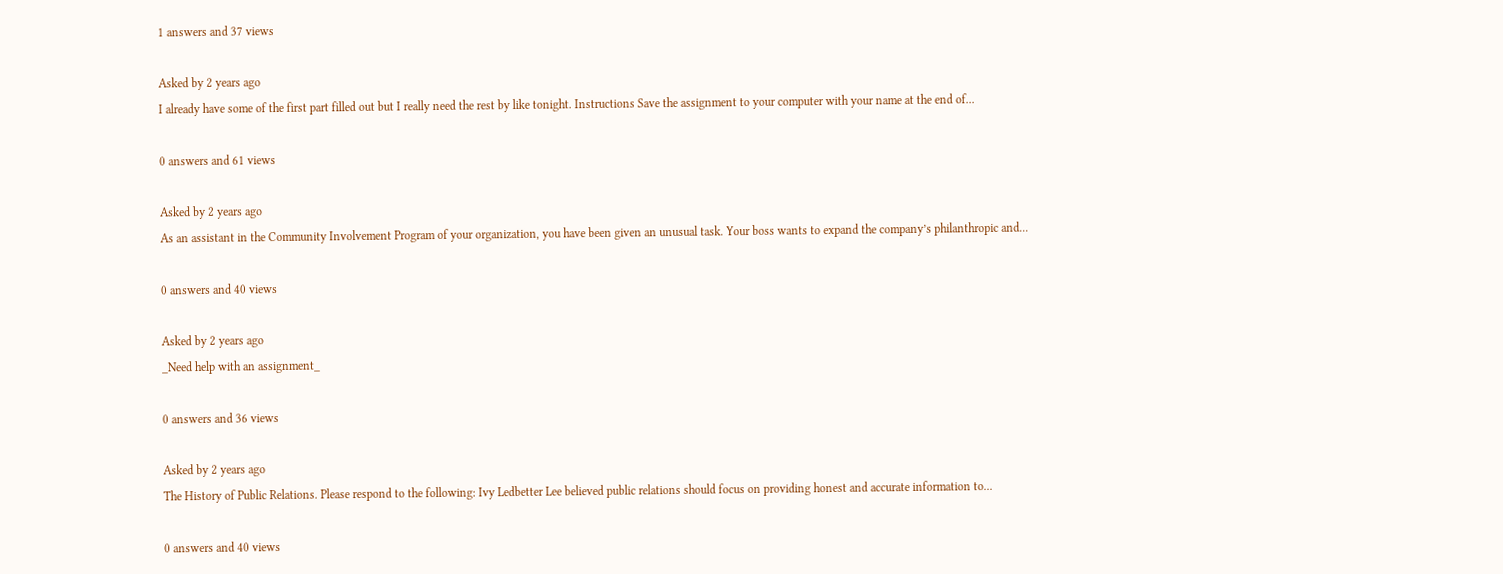1 answers and 37 views

Asked by 2 years ago
I already have some of the first part filled out but I really need the rest by like tonight. Instructions Save the assignment to your computer with your name at the end of...

0 answers and 61 views

Asked by 2 years ago
As an assistant in the Community Involvement Program of your organization, you have been given an unusual task. Your boss wants to expand the company’s philanthropic and...

0 answers and 40 views

Asked by 2 years ago
_Need help with an assignment_

0 answers and 36 views

Asked by 2 years ago
The History of Public Relations. Please respond to the following: Ivy Ledbetter Lee believed public relations should focus on providing honest and accurate information to...

0 answers and 40 views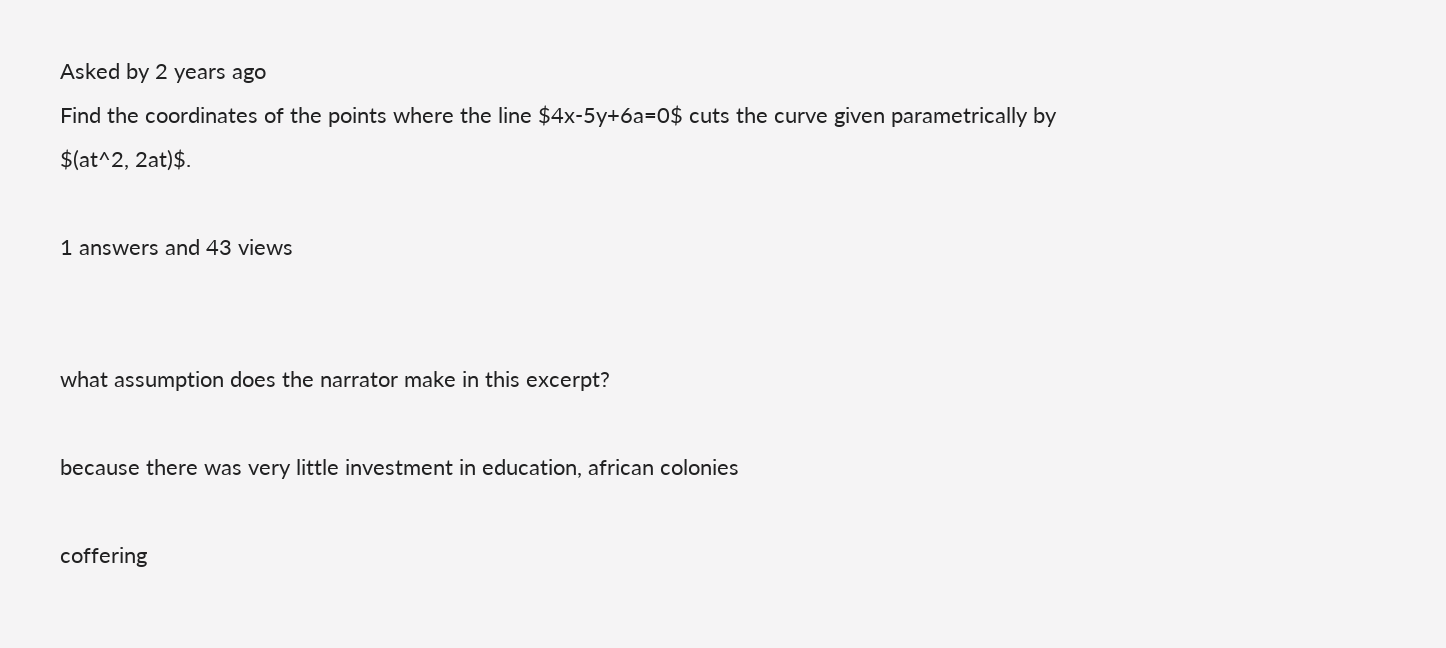Asked by 2 years ago
Find the coordinates of the points where the line $4x-5y+6a=0$ cuts the curve given parametrically by $(at^2, 2at)$.

1 answers and 43 views


what assumption does the narrator make in this excerpt?

because there was very little investment in education, african colonies

coffering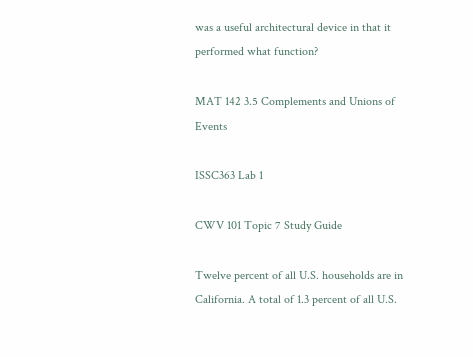was a useful architectural device in that it performed what function?

MAT 142 3.5 Complements and Unions of Events

ISSC363 Lab 1

CWV 101 Topic 7 Study Guide

Twelve percent of all U.S. households are in California. A total of 1.3 percent of all U.S.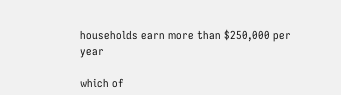households earn more than $250,000 per year

which of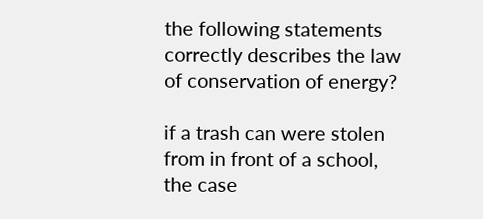the following statements correctly describes the law of conservation of energy?

if a trash can were stolen from in front of a school, the case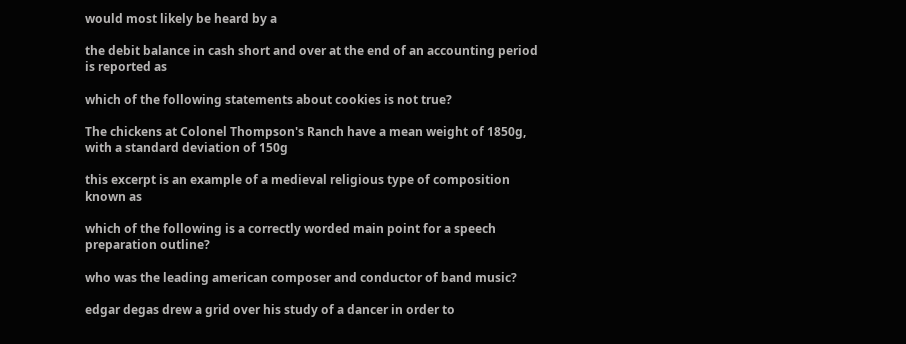would most likely be heard by a

the debit balance in cash short and over at the end of an accounting period is reported as

which of the following statements about cookies is not true?

The chickens at Colonel Thompson's Ranch have a mean weight of 1850g, with a standard deviation of 150g

this excerpt is an example of a medieval religious type of composition known as

which of the following is a correctly worded main point for a speech preparation outline?

who was the leading american composer and conductor of band music?

edgar degas drew a grid over his study of a dancer in order to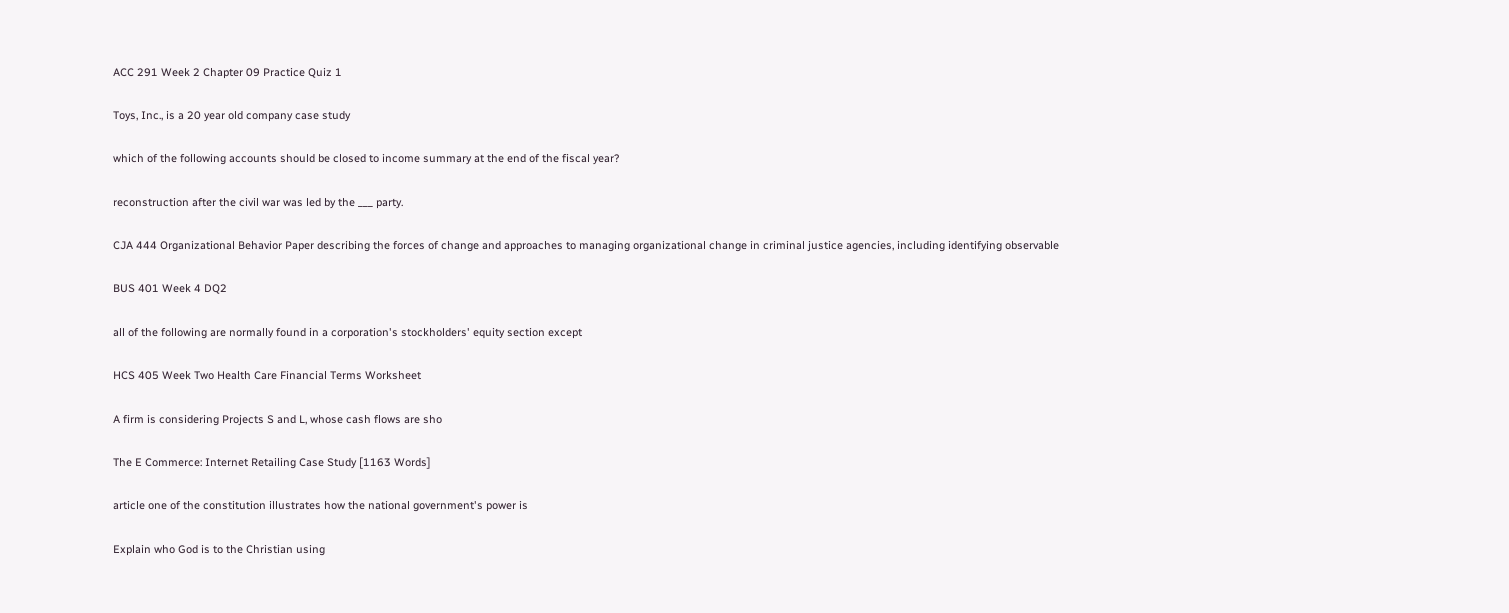ACC 291 Week 2 Chapter 09 Practice Quiz 1

Toys, Inc., is a 20 year old company case study

which of the following accounts should be closed to income summary at the end of the fiscal year?

reconstruction after the civil war was led by the ___ party.

CJA 444 Organizational Behavior Paper describing the forces of change and approaches to managing organizational change in criminal justice agencies, including identifying observable

BUS 401 Week 4 DQ2

all of the following are normally found in a corporation's stockholders' equity section except

HCS 405 Week Two Health Care Financial Terms Worksheet

A firm is considering Projects S and L, whose cash flows are sho

The E Commerce: Internet Retailing Case Study [1163 Words]

article one of the constitution illustrates how the national government's power is

Explain who God is to the Christian using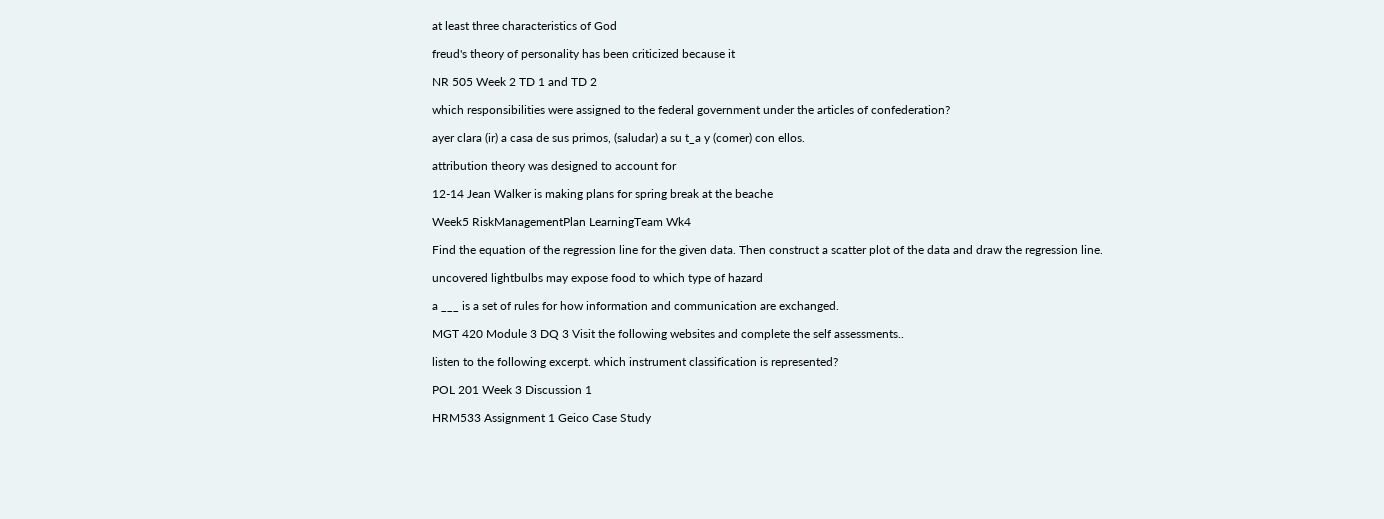at least three characteristics of God

freud's theory of personality has been criticized because it

NR 505 Week 2 TD 1 and TD 2

which responsibilities were assigned to the federal government under the articles of confederation?

ayer clara (ir) a casa de sus primos, (saludar) a su t_a y (comer) con ellos.

attribution theory was designed to account for

12-14 Jean Walker is making plans for spring break at the beache

Week5 RiskManagementPlan LearningTeam Wk4

Find the equation of the regression line for the given data. Then construct a scatter plot of the data and draw the regression line.

uncovered lightbulbs may expose food to which type of hazard

a ___ is a set of rules for how information and communication are exchanged.

MGT 420 Module 3 DQ 3 Visit the following websites and complete the self assessments..

listen to the following excerpt. which instrument classification is represented?

POL 201 Week 3 Discussion 1

HRM533 Assignment 1 Geico Case Study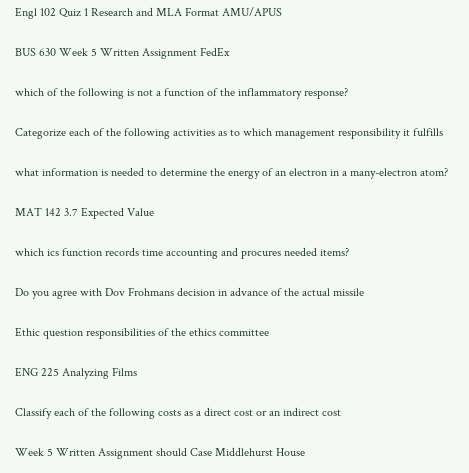Engl 102 Quiz 1 Research and MLA Format AMU/APUS

BUS 630 Week 5 Written Assignment FedEx

which of the following is not a function of the inflammatory response?

Categorize each of the following activities as to which management responsibility it fulfills

what information is needed to determine the energy of an electron in a many-electron atom?

MAT 142 3.7 Expected Value

which ics function records time accounting and procures needed items?

Do you agree with Dov Frohmans decision in advance of the actual missile

Ethic question responsibilities of the ethics committee

ENG 225 Analyzing Films

Classify each of the following costs as a direct cost or an indirect cost

Week 5 Written Assignment should Case Middlehurst House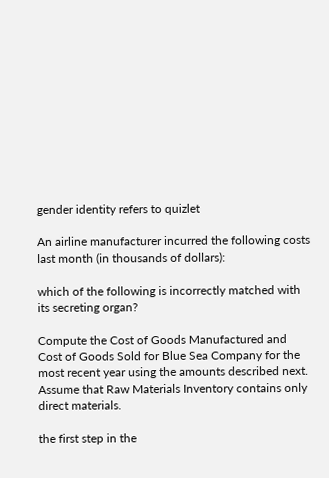gender identity refers to quizlet

An airline manufacturer incurred the following costs last month (in thousands of dollars):

which of the following is incorrectly matched with its secreting organ?

Compute the Cost of Goods Manufactured and Cost of Goods Sold for Blue Sea Company for the most recent year using the amounts described next. Assume that Raw Materials Inventory contains only direct materials.

the first step in the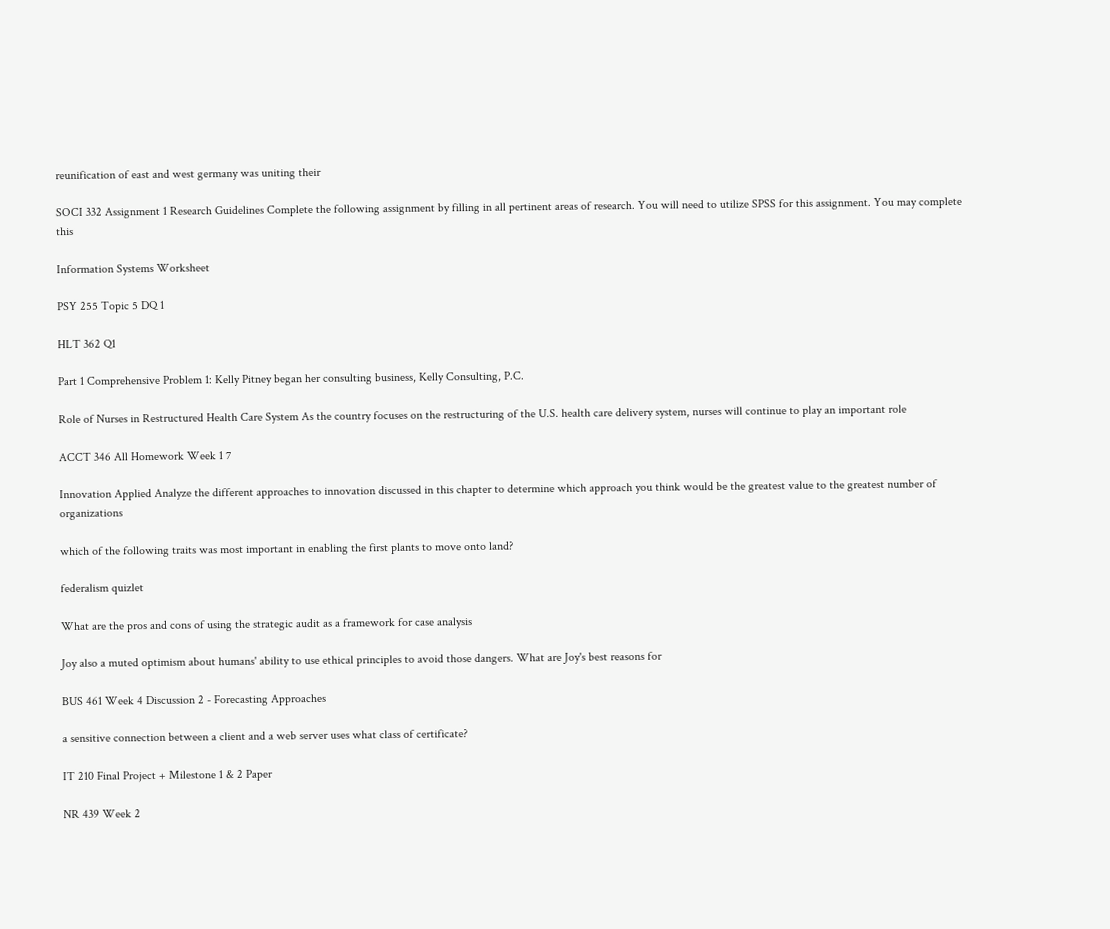reunification of east and west germany was uniting their

SOCI 332 Assignment 1 Research Guidelines Complete the following assignment by filling in all pertinent areas of research. You will need to utilize SPSS for this assignment. You may complete this

Information Systems Worksheet

PSY 255 Topic 5 DQ 1

HLT 362 Q1

Part 1 Comprehensive Problem 1: Kelly Pitney began her consulting business, Kelly Consulting, P.C.

Role of Nurses in Restructured Health Care System As the country focuses on the restructuring of the U.S. health care delivery system, nurses will continue to play an important role

ACCT 346 All Homework Week 1 7

Innovation Applied Analyze the different approaches to innovation discussed in this chapter to determine which approach you think would be the greatest value to the greatest number of organizations

which of the following traits was most important in enabling the first plants to move onto land?

federalism quizlet

What are the pros and cons of using the strategic audit as a framework for case analysis

Joy also a muted optimism about humans' ability to use ethical principles to avoid those dangers. What are Joy's best reasons for

BUS 461 Week 4 Discussion 2 - Forecasting Approaches

a sensitive connection between a client and a web server uses what class of certificate?

IT 210 Final Project + Milestone 1 & 2 Paper

NR 439 Week 2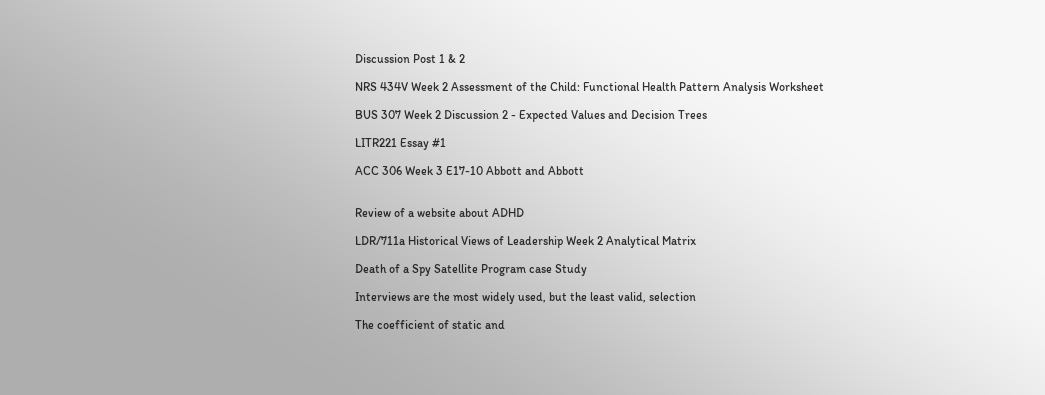Discussion Post 1 & 2

NRS 434V Week 2 Assessment of the Child: Functional Health Pattern Analysis Worksheet

BUS 307 Week 2 Discussion 2 - Expected Values and Decision Trees

LITR221 Essay #1

ACC 306 Week 3 E17-10 Abbott and Abbott


Review of a website about ADHD

LDR/711a Historical Views of Leadership Week 2 Analytical Matrix

Death of a Spy Satellite Program case Study

Interviews are the most widely used, but the least valid, selection

The coefficient of static and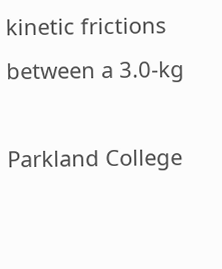kinetic frictions between a 3.0-kg

Parkland College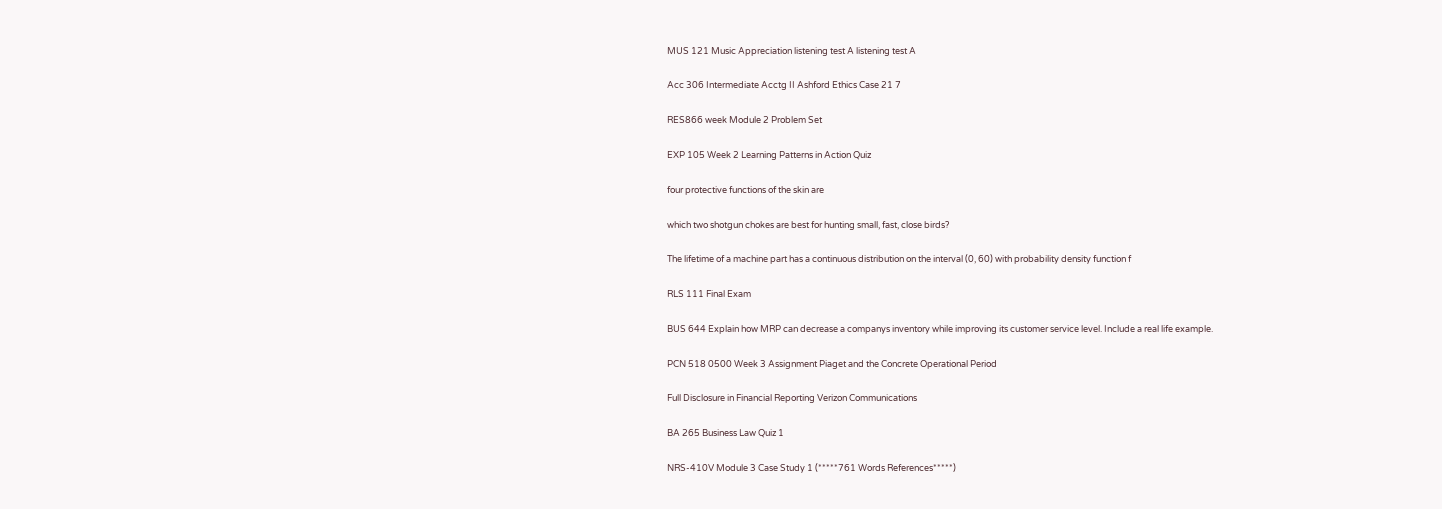MUS 121 Music Appreciation listening test A listening test A

Acc 306 Intermediate Acctg II Ashford Ethics Case 21 7

RES866 week Module 2 Problem Set

EXP 105 Week 2 Learning Patterns in Action Quiz

four protective functions of the skin are

which two shotgun chokes are best for hunting small, fast, close birds?

The lifetime of a machine part has a continuous distribution on the interval (0, 60) with probability density function f

RLS 111 Final Exam

BUS 644 Explain how MRP can decrease a companys inventory while improving its customer service level. Include a real life example.

PCN 518 0500 Week 3 Assignment Piaget and the Concrete Operational Period

Full Disclosure in Financial Reporting Verizon Communications

BA 265 Business Law Quiz 1

NRS-410V Module 3 Case Study 1 (*****761 Words References*****)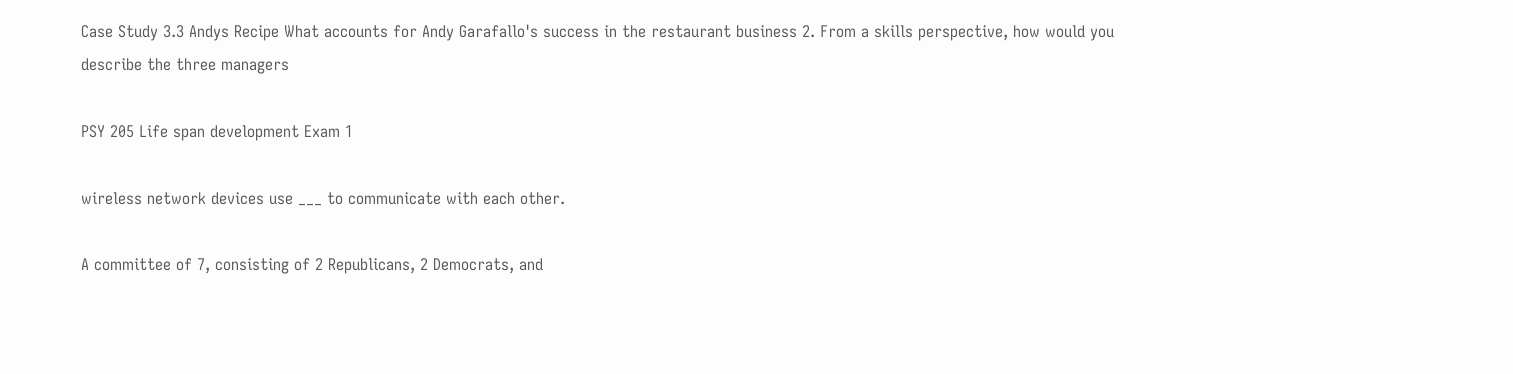Case Study 3.3 Andys Recipe What accounts for Andy Garafallo's success in the restaurant business 2. From a skills perspective, how would you describe the three managers

PSY 205 Life span development Exam 1

wireless network devices use ___ to communicate with each other.

A committee of 7, consisting of 2 Republicans, 2 Democrats, and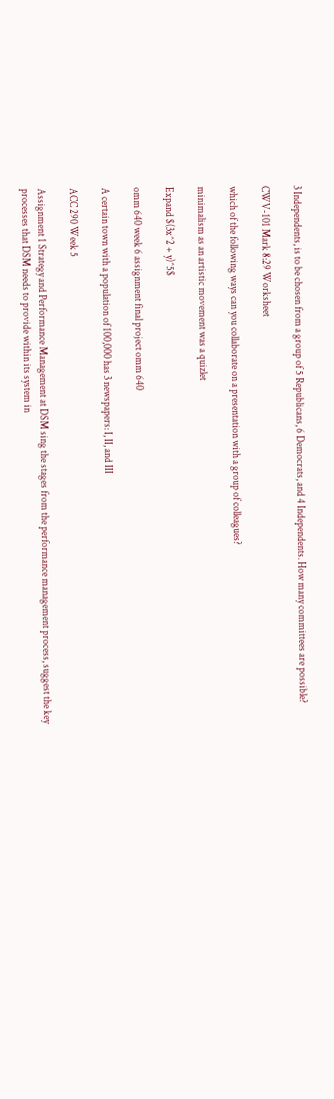3 Independents, is to be chosen from a group of 5 Republicans, 6 Democrats, and 4 Independents. How many committees are possible?

CWV-101 Mark 8:29 Worksheet

which of the following ways can you collaborate on a presentation with a group of colleagues?

minimalism as an artistic movement was a quizlet

Expand $(3x^2 + y)^5$

omm 640 week 6 assignment final project omm 640

A certain town with a population of 100,000 has 3 newspapers: I, II, and III

ACC 290 Week 5

Assignment 1 Strategy and Performance Management at DSM sing the stages from the performance management process, suggest the key processes that DSM needs to provide within its system in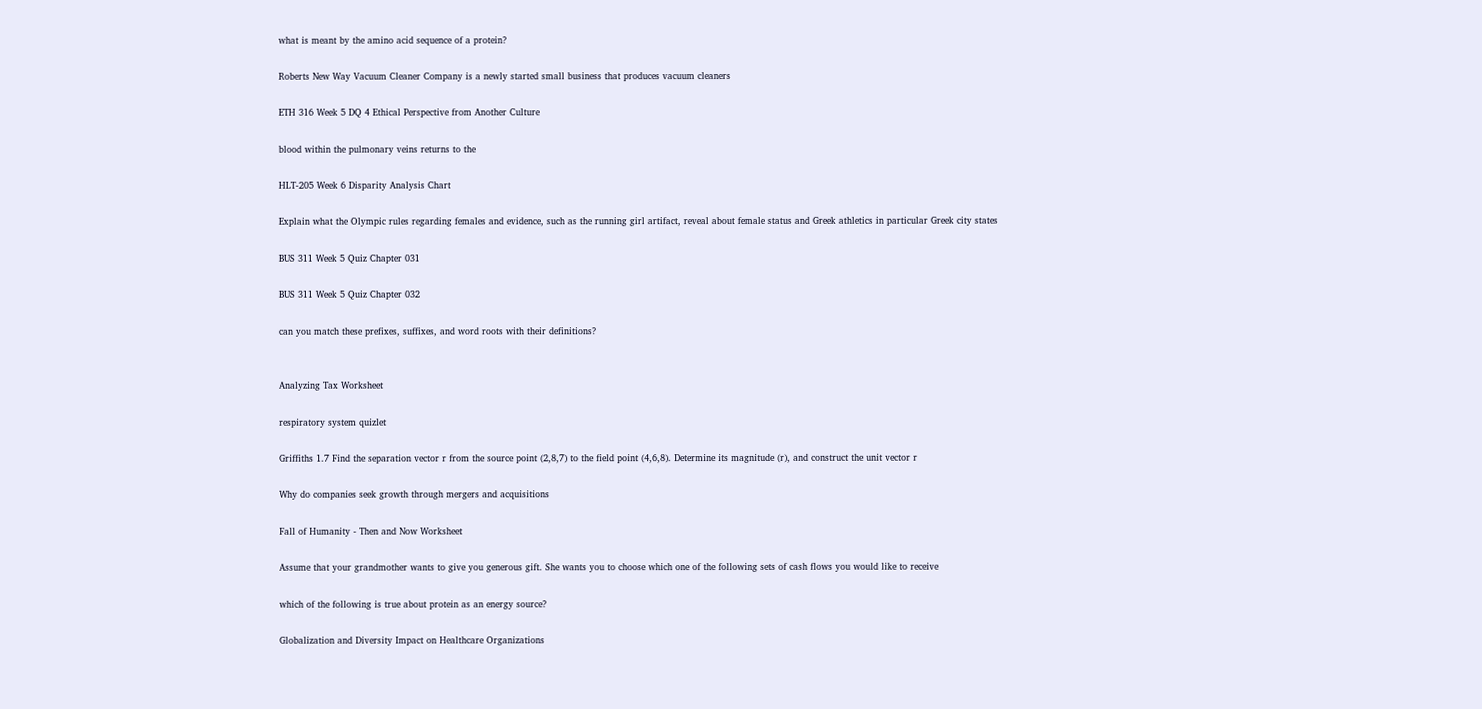what is meant by the amino acid sequence of a protein?

Roberts New Way Vacuum Cleaner Company is a newly started small business that produces vacuum cleaners

ETH 316 Week 5 DQ 4 Ethical Perspective from Another Culture

blood within the pulmonary veins returns to the

HLT-205 Week 6 Disparity Analysis Chart

Explain what the Olympic rules regarding females and evidence, such as the running girl artifact, reveal about female status and Greek athletics in particular Greek city states

BUS 311 Week 5 Quiz Chapter 031

BUS 311 Week 5 Quiz Chapter 032

can you match these prefixes, suffixes, and word roots with their definitions?


Analyzing Tax Worksheet

respiratory system quizlet

Griffiths 1.7 Find the separation vector r from the source point (2,8,7) to the field point (4,6,8). Determine its magnitude (r), and construct the unit vector r

Why do companies seek growth through mergers and acquisitions

Fall of Humanity - Then and Now Worksheet

Assume that your grandmother wants to give you generous gift. She wants you to choose which one of the following sets of cash flows you would like to receive

which of the following is true about protein as an energy source?

Globalization and Diversity Impact on Healthcare Organizations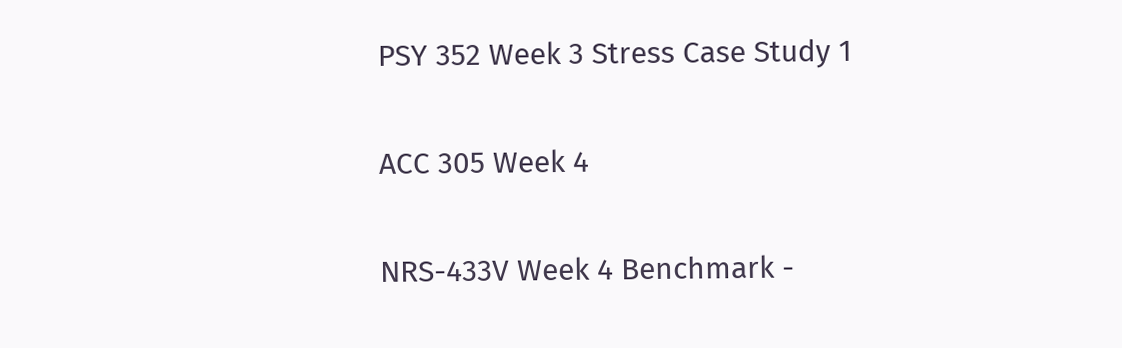PSY 352 Week 3 Stress Case Study 1

ACC 305 Week 4

NRS-433V Week 4 Benchmark -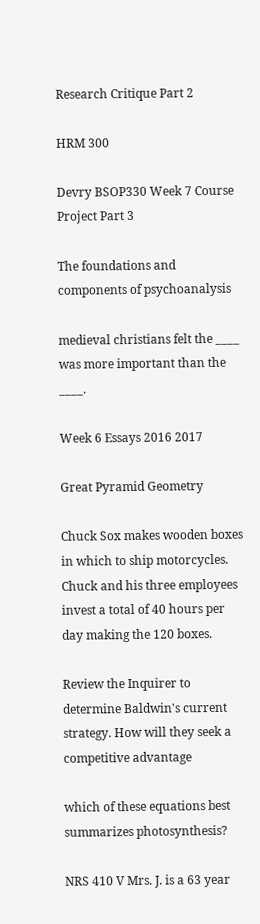Research Critique Part 2

HRM 300

Devry BSOP330 Week 7 Course Project Part 3

The foundations and components of psychoanalysis

medieval christians felt the ____ was more important than the ____.

Week 6 Essays 2016 2017

Great Pyramid Geometry

Chuck Sox makes wooden boxes in which to ship motorcycles. Chuck and his three employees invest a total of 40 hours per day making the 120 boxes.

Review the Inquirer to determine Baldwin's current strategy. How will they seek a competitive advantage

which of these equations best summarizes photosynthesis?

NRS 410 V Mrs. J. is a 63 year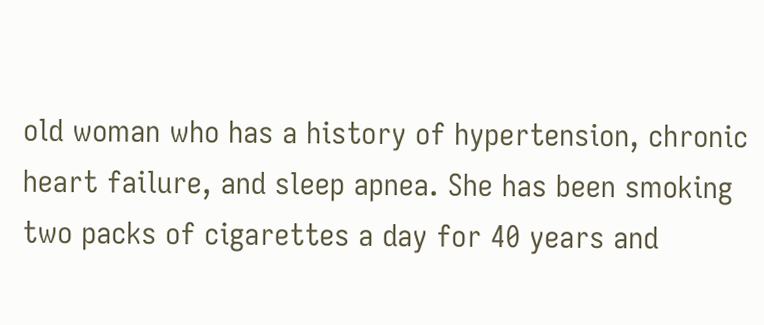old woman who has a history of hypertension, chronic heart failure, and sleep apnea. She has been smoking two packs of cigarettes a day for 40 years and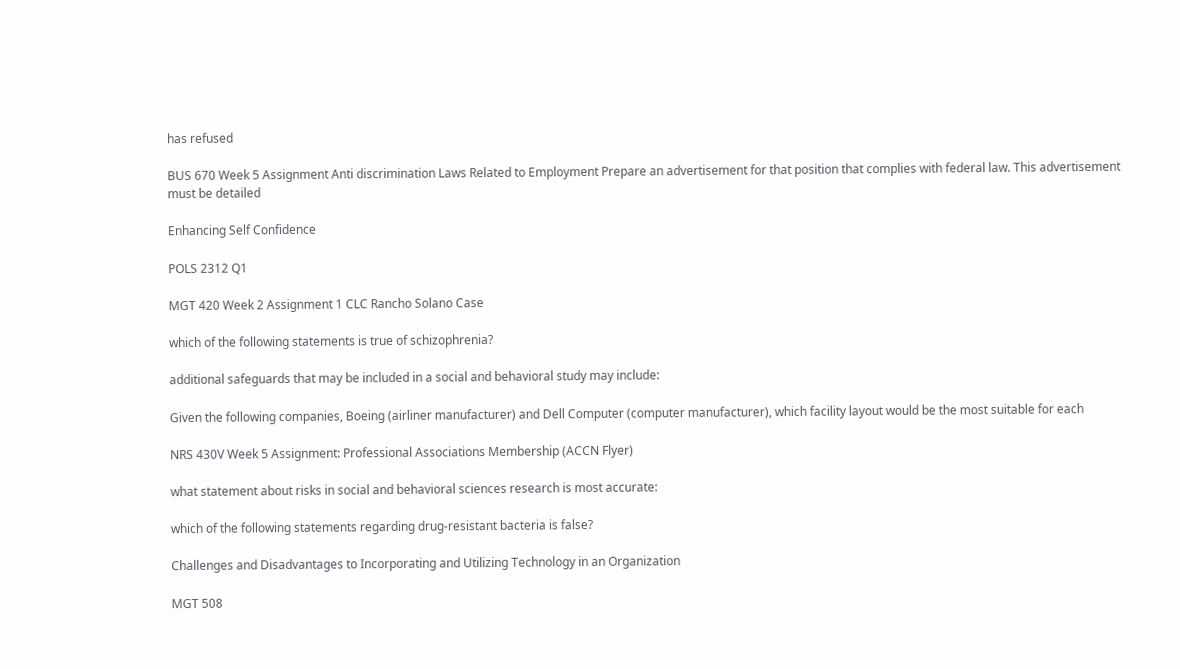has refused

BUS 670 Week 5 Assignment Anti discrimination Laws Related to Employment Prepare an advertisement for that position that complies with federal law. This advertisement must be detailed

Enhancing Self Confidence

POLS 2312 Q1

MGT 420 Week 2 Assignment 1 CLC Rancho Solano Case

which of the following statements is true of schizophrenia?

additional safeguards that may be included in a social and behavioral study may include:

Given the following companies, Boeing (airliner manufacturer) and Dell Computer (computer manufacturer), which facility layout would be the most suitable for each

NRS 430V Week 5 Assignment: Professional Associations Membership (ACCN Flyer)

what statement about risks in social and behavioral sciences research is most accurate:

which of the following statements regarding drug-resistant bacteria is false?

Challenges and Disadvantages to Incorporating and Utilizing Technology in an Organization

MGT 508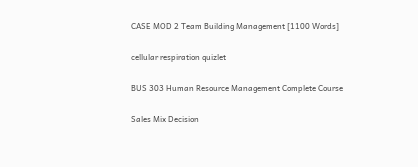CASE MOD 2 Team Building Management [1100 Words]

cellular respiration quizlet

BUS 303 Human Resource Management Complete Course

Sales Mix Decision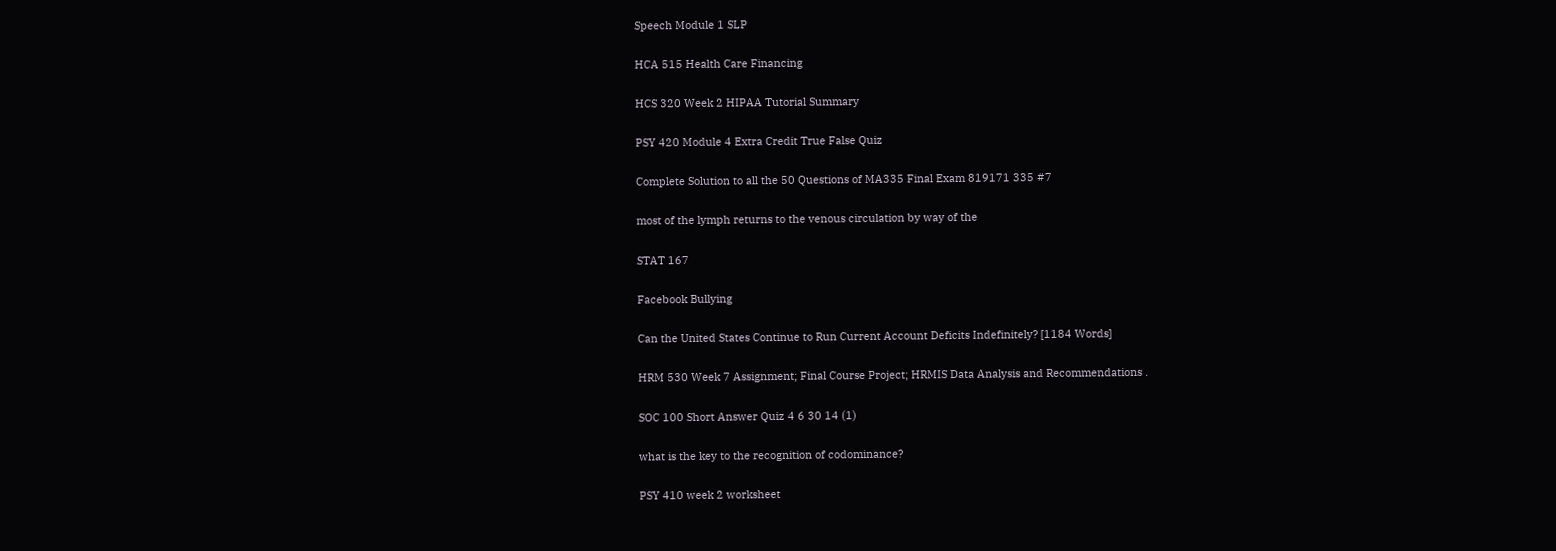Speech Module 1 SLP

HCA 515 Health Care Financing

HCS 320 Week 2 HIPAA Tutorial Summary

PSY 420 Module 4 Extra Credit True False Quiz

Complete Solution to all the 50 Questions of MA335 Final Exam 819171 335 #7

most of the lymph returns to the venous circulation by way of the

STAT 167

Facebook Bullying

Can the United States Continue to Run Current Account Deficits Indefinitely? [1184 Words]

HRM 530 Week 7 Assignment; Final Course Project; HRMIS Data Analysis and Recommendations .

SOC 100 Short Answer Quiz 4 6 30 14 (1)

what is the key to the recognition of codominance?

PSY 410 week 2 worksheet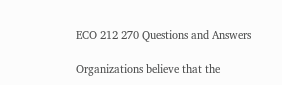ECO 212 270 Questions and Answers

Organizations believe that the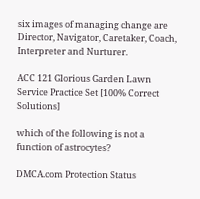six images of managing change are Director, Navigator, Caretaker, Coach, Interpreter and Nurturer.

ACC 121 Glorious Garden Lawn Service Practice Set [100% Correct Solutions]

which of the following is not a function of astrocytes?

DMCA.com Protection Status